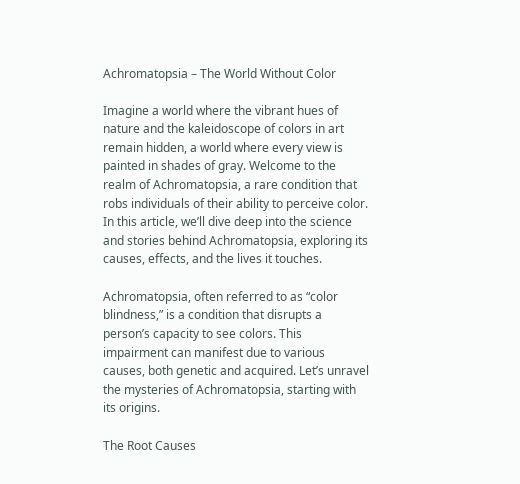Achromatopsia – The World Without Color

Imagine a world where the vibrant hues of nature and the kaleidoscope of colors in art remain hidden, a world where every view is painted in shades of gray. Welcome to the realm of Achromatopsia, a rare condition that robs individuals of their ability to perceive color. In this article, we’ll dive deep into the science and stories behind Achromatopsia, exploring its causes, effects, and the lives it touches.

Achromatopsia, often referred to as “color blindness,” is a condition that disrupts a person’s capacity to see colors. This impairment can manifest due to various causes, both genetic and acquired. Let’s unravel the mysteries of Achromatopsia, starting with its origins.

The Root Causes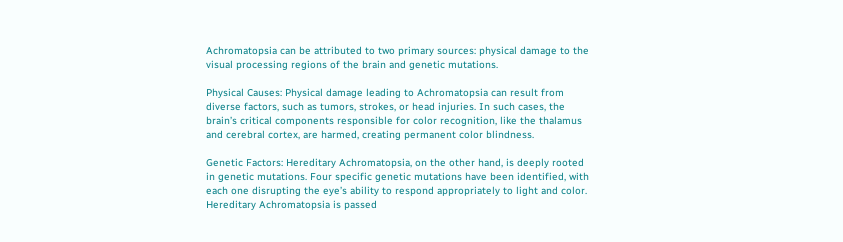Achromatopsia can be attributed to two primary sources: physical damage to the visual processing regions of the brain and genetic mutations.

Physical Causes: Physical damage leading to Achromatopsia can result from diverse factors, such as tumors, strokes, or head injuries. In such cases, the brain’s critical components responsible for color recognition, like the thalamus and cerebral cortex, are harmed, creating permanent color blindness.

Genetic Factors: Hereditary Achromatopsia, on the other hand, is deeply rooted in genetic mutations. Four specific genetic mutations have been identified, with each one disrupting the eye’s ability to respond appropriately to light and color. Hereditary Achromatopsia is passed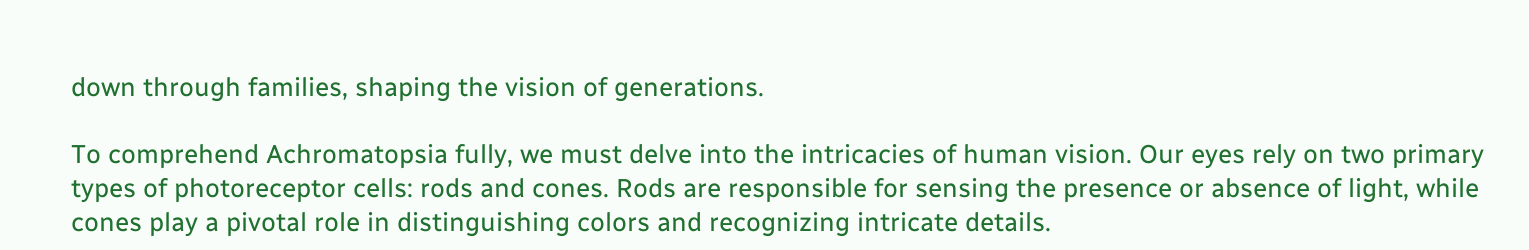down through families, shaping the vision of generations.

To comprehend Achromatopsia fully, we must delve into the intricacies of human vision. Our eyes rely on two primary types of photoreceptor cells: rods and cones. Rods are responsible for sensing the presence or absence of light, while cones play a pivotal role in distinguishing colors and recognizing intricate details.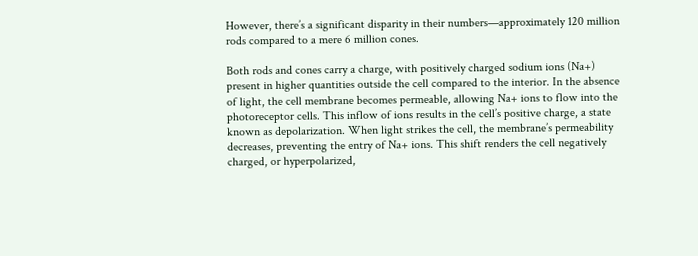However, there’s a significant disparity in their numbers—approximately 120 million rods compared to a mere 6 million cones.

Both rods and cones carry a charge, with positively charged sodium ions (Na+) present in higher quantities outside the cell compared to the interior. In the absence of light, the cell membrane becomes permeable, allowing Na+ ions to flow into the photoreceptor cells. This inflow of ions results in the cell’s positive charge, a state known as depolarization. When light strikes the cell, the membrane’s permeability decreases, preventing the entry of Na+ ions. This shift renders the cell negatively charged, or hyperpolarized,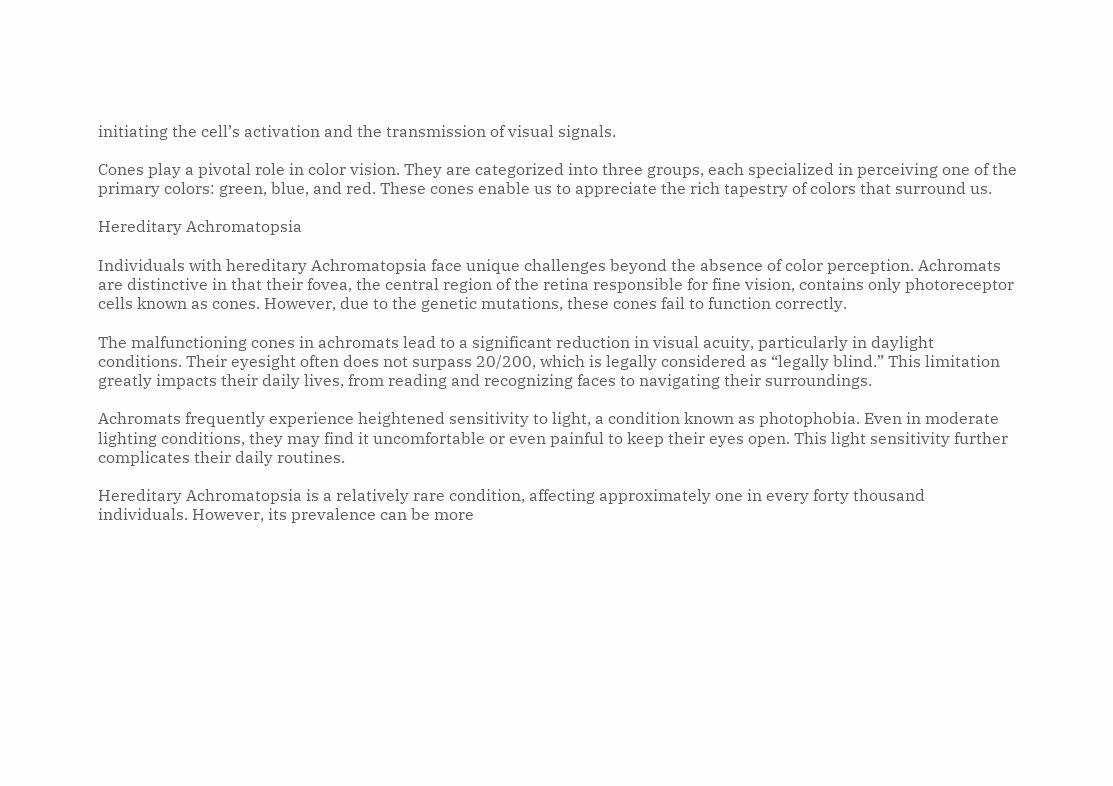initiating the cell’s activation and the transmission of visual signals.

Cones play a pivotal role in color vision. They are categorized into three groups, each specialized in perceiving one of the primary colors: green, blue, and red. These cones enable us to appreciate the rich tapestry of colors that surround us.

Hereditary Achromatopsia

Individuals with hereditary Achromatopsia face unique challenges beyond the absence of color perception. Achromats are distinctive in that their fovea, the central region of the retina responsible for fine vision, contains only photoreceptor cells known as cones. However, due to the genetic mutations, these cones fail to function correctly.

The malfunctioning cones in achromats lead to a significant reduction in visual acuity, particularly in daylight conditions. Their eyesight often does not surpass 20/200, which is legally considered as “legally blind.” This limitation greatly impacts their daily lives, from reading and recognizing faces to navigating their surroundings.

Achromats frequently experience heightened sensitivity to light, a condition known as photophobia. Even in moderate lighting conditions, they may find it uncomfortable or even painful to keep their eyes open. This light sensitivity further complicates their daily routines.

Hereditary Achromatopsia is a relatively rare condition, affecting approximately one in every forty thousand individuals. However, its prevalence can be more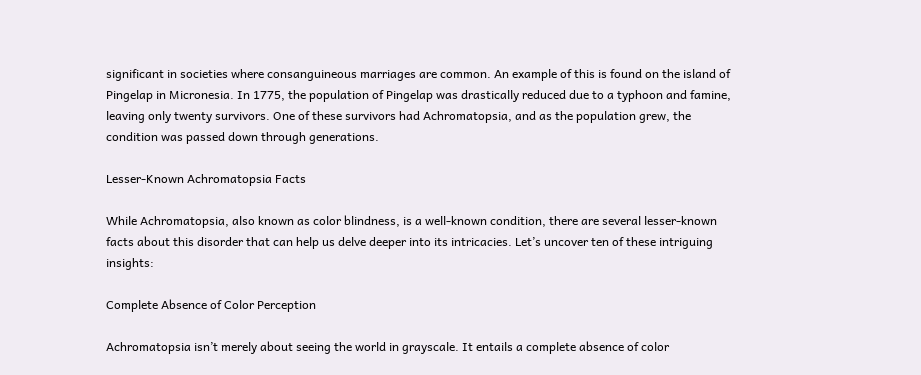significant in societies where consanguineous marriages are common. An example of this is found on the island of Pingelap in Micronesia. In 1775, the population of Pingelap was drastically reduced due to a typhoon and famine, leaving only twenty survivors. One of these survivors had Achromatopsia, and as the population grew, the condition was passed down through generations.

Lesser-Known Achromatopsia Facts

While Achromatopsia, also known as color blindness, is a well-known condition, there are several lesser-known facts about this disorder that can help us delve deeper into its intricacies. Let’s uncover ten of these intriguing insights:

Complete Absence of Color Perception

Achromatopsia isn’t merely about seeing the world in grayscale. It entails a complete absence of color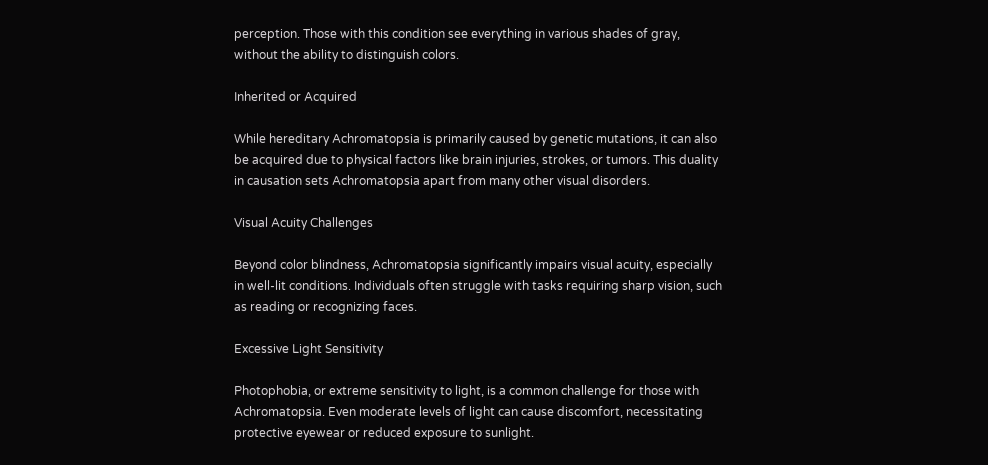perception. Those with this condition see everything in various shades of gray, without the ability to distinguish colors.

Inherited or Acquired

While hereditary Achromatopsia is primarily caused by genetic mutations, it can also be acquired due to physical factors like brain injuries, strokes, or tumors. This duality in causation sets Achromatopsia apart from many other visual disorders.

Visual Acuity Challenges

Beyond color blindness, Achromatopsia significantly impairs visual acuity, especially in well-lit conditions. Individuals often struggle with tasks requiring sharp vision, such as reading or recognizing faces.

Excessive Light Sensitivity

Photophobia, or extreme sensitivity to light, is a common challenge for those with Achromatopsia. Even moderate levels of light can cause discomfort, necessitating protective eyewear or reduced exposure to sunlight.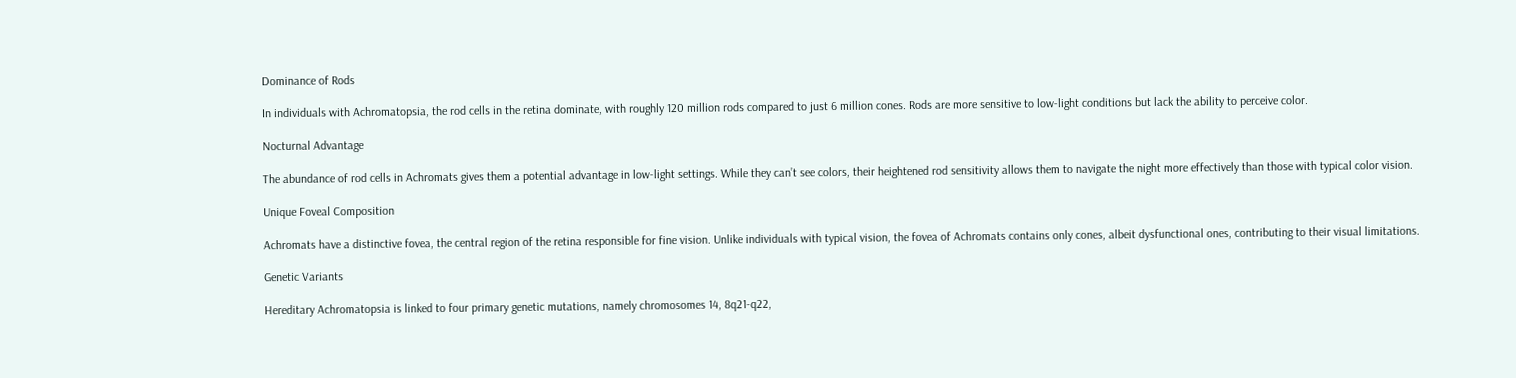Dominance of Rods

In individuals with Achromatopsia, the rod cells in the retina dominate, with roughly 120 million rods compared to just 6 million cones. Rods are more sensitive to low-light conditions but lack the ability to perceive color.

Nocturnal Advantage

The abundance of rod cells in Achromats gives them a potential advantage in low-light settings. While they can’t see colors, their heightened rod sensitivity allows them to navigate the night more effectively than those with typical color vision.

Unique Foveal Composition

Achromats have a distinctive fovea, the central region of the retina responsible for fine vision. Unlike individuals with typical vision, the fovea of Achromats contains only cones, albeit dysfunctional ones, contributing to their visual limitations.

Genetic Variants

Hereditary Achromatopsia is linked to four primary genetic mutations, namely chromosomes 14, 8q21-q22,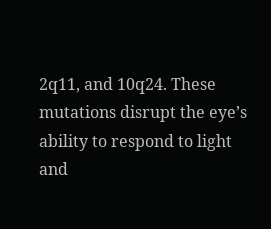2q11, and 10q24. These mutations disrupt the eye’s ability to respond to light and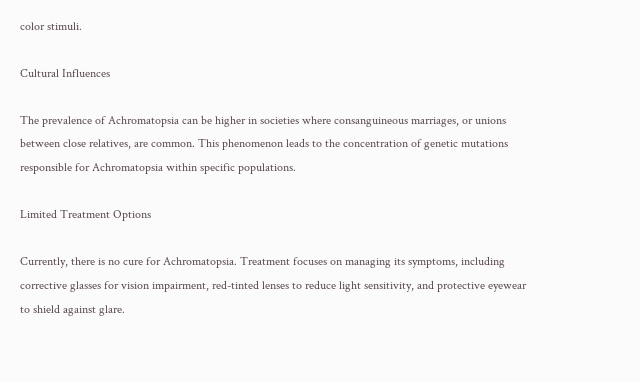color stimuli.

Cultural Influences

The prevalence of Achromatopsia can be higher in societies where consanguineous marriages, or unions between close relatives, are common. This phenomenon leads to the concentration of genetic mutations responsible for Achromatopsia within specific populations.

Limited Treatment Options

Currently, there is no cure for Achromatopsia. Treatment focuses on managing its symptoms, including corrective glasses for vision impairment, red-tinted lenses to reduce light sensitivity, and protective eyewear to shield against glare.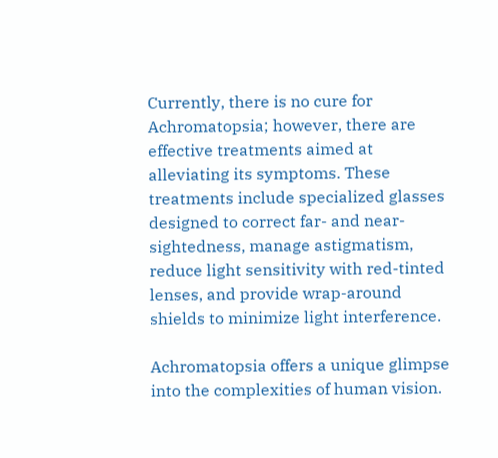Currently, there is no cure for Achromatopsia; however, there are effective treatments aimed at alleviating its symptoms. These treatments include specialized glasses designed to correct far- and near-sightedness, manage astigmatism, reduce light sensitivity with red-tinted lenses, and provide wrap-around shields to minimize light interference.

Achromatopsia offers a unique glimpse into the complexities of human vision.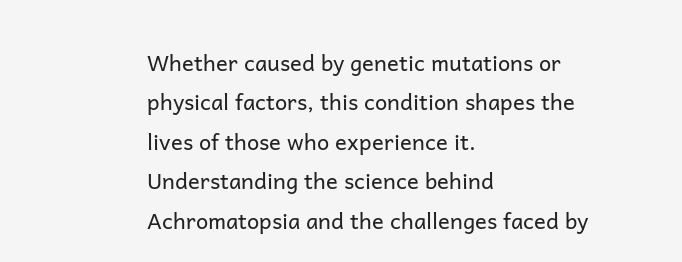Whether caused by genetic mutations or physical factors, this condition shapes the lives of those who experience it. Understanding the science behind Achromatopsia and the challenges faced by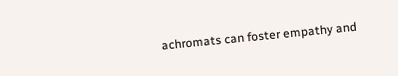achromats can foster empathy and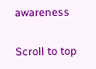awareness

Scroll to top